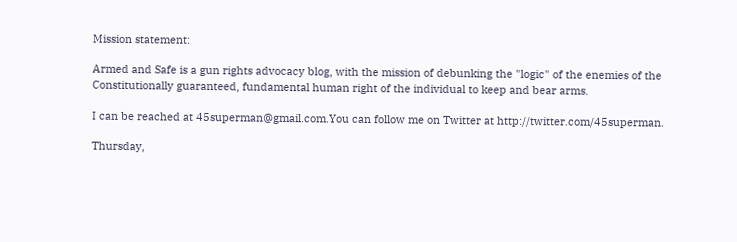Mission statement:

Armed and Safe is a gun rights advocacy blog, with the mission of debunking the "logic" of the enemies of the Constitutionally guaranteed, fundamental human right of the individual to keep and bear arms.

I can be reached at 45superman@gmail.com.You can follow me on Twitter at http://twitter.com/45superman.

Thursday,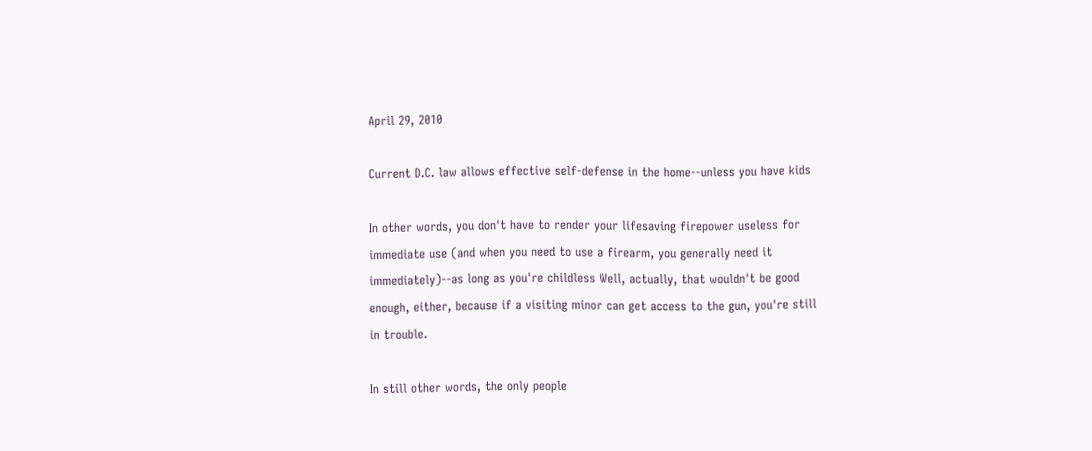April 29, 2010

Current D.C. law allows effective self-defense in the home--unless you have kids

In other words, you don't have to render your lifesaving firepower useless for immediate use (and when you need to use a firearm, you generally need it immediately)--as long as you're childless Well, actually, that wouldn't be good enough, either, because if a visiting minor can get access to the gun, you're still in trouble.

In still other words, the only people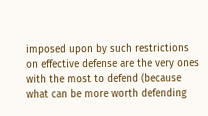imposed upon by such restrictions on effective defense are the very ones with the most to defend (because what can be more worth defending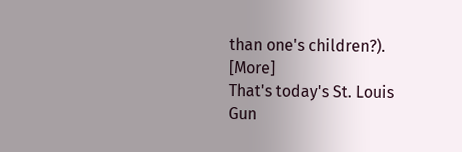than one's children?). [More]
That's today's St. Louis Gun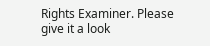Rights Examiner. Please give it a look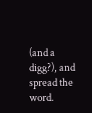(and a digg?), and spread the word.